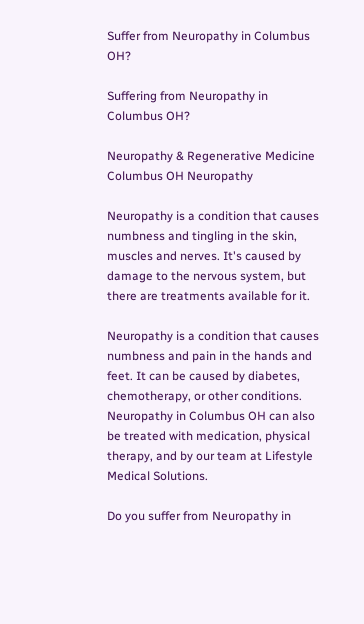Suffer from Neuropathy in Columbus OH?

Suffering from Neuropathy in Columbus OH?

Neuropathy & Regenerative Medicine Columbus OH Neuropathy

Neuropathy is a condition that causes numbness and tingling in the skin, muscles and nerves. It's caused by damage to the nervous system, but there are treatments available for it.

Neuropathy is a condition that causes numbness and pain in the hands and feet. It can be caused by diabetes, chemotherapy, or other conditions. Neuropathy in Columbus OH can also be treated with medication, physical therapy, and by our team at Lifestyle Medical Solutions.

Do you suffer from Neuropathy in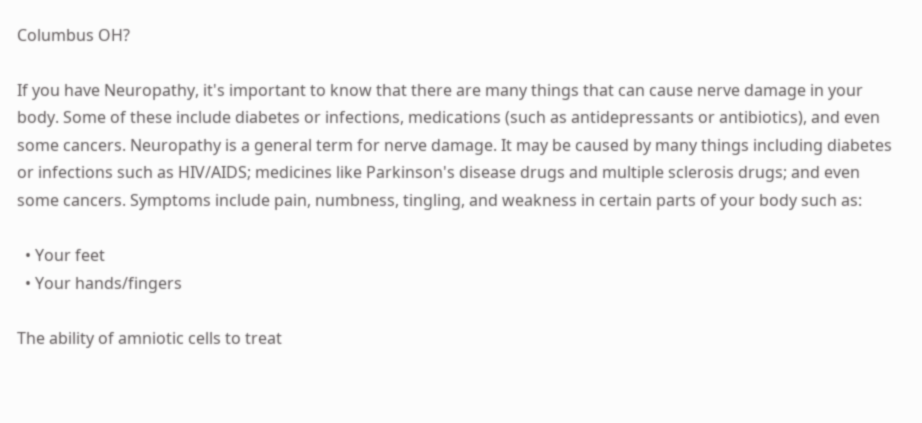Columbus OH?

If you have Neuropathy, it's important to know that there are many things that can cause nerve damage in your body. Some of these include diabetes or infections, medications (such as antidepressants or antibiotics), and even some cancers. Neuropathy is a general term for nerve damage. It may be caused by many things including diabetes or infections such as HIV/AIDS; medicines like Parkinson's disease drugs and multiple sclerosis drugs; and even some cancers. Symptoms include pain, numbness, tingling, and weakness in certain parts of your body such as:

  • Your feet
  • Your hands/fingers

The ability of amniotic cells to treat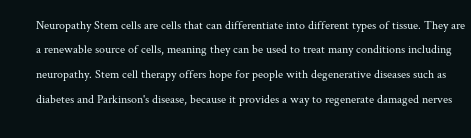Neuropathy Stem cells are cells that can differentiate into different types of tissue. They are a renewable source of cells, meaning they can be used to treat many conditions including neuropathy. Stem cell therapy offers hope for people with degenerative diseases such as diabetes and Parkinson's disease, because it provides a way to regenerate damaged nerves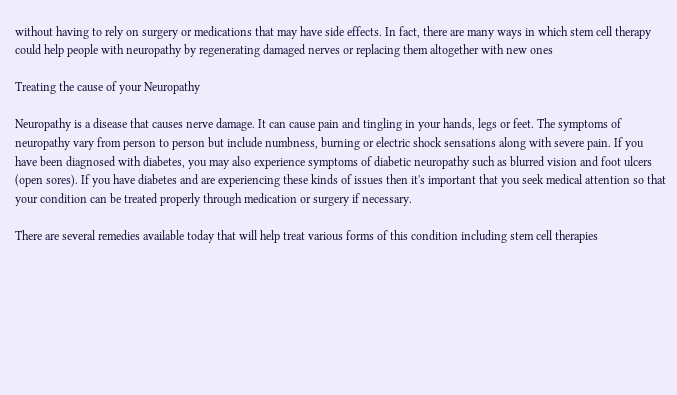without having to rely on surgery or medications that may have side effects. In fact, there are many ways in which stem cell therapy could help people with neuropathy by regenerating damaged nerves or replacing them altogether with new ones

Treating the cause of your Neuropathy

Neuropathy is a disease that causes nerve damage. It can cause pain and tingling in your hands, legs or feet. The symptoms of neuropathy vary from person to person but include numbness, burning or electric shock sensations along with severe pain. If you have been diagnosed with diabetes, you may also experience symptoms of diabetic neuropathy such as blurred vision and foot ulcers (open sores). If you have diabetes and are experiencing these kinds of issues then it's important that you seek medical attention so that your condition can be treated properly through medication or surgery if necessary.

There are several remedies available today that will help treat various forms of this condition including stem cell therapies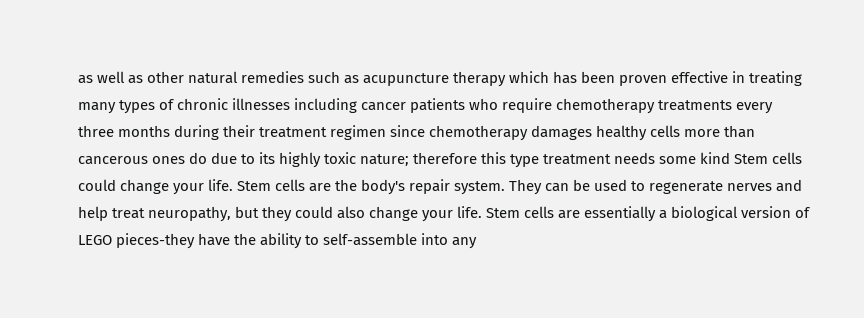as well as other natural remedies such as acupuncture therapy which has been proven effective in treating many types of chronic illnesses including cancer patients who require chemotherapy treatments every three months during their treatment regimen since chemotherapy damages healthy cells more than cancerous ones do due to its highly toxic nature; therefore this type treatment needs some kind Stem cells could change your life. Stem cells are the body's repair system. They can be used to regenerate nerves and help treat neuropathy, but they could also change your life. Stem cells are essentially a biological version of LEGO pieces-they have the ability to self-assemble into any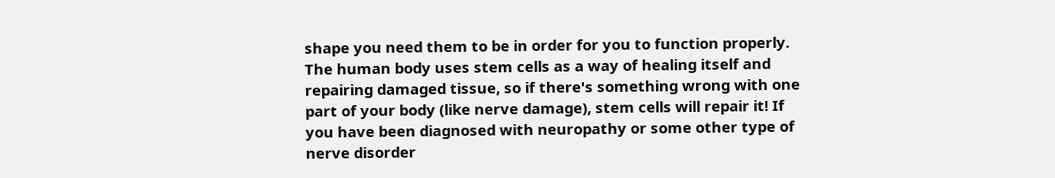shape you need them to be in order for you to function properly. The human body uses stem cells as a way of healing itself and repairing damaged tissue, so if there's something wrong with one part of your body (like nerve damage), stem cells will repair it! If you have been diagnosed with neuropathy or some other type of nerve disorder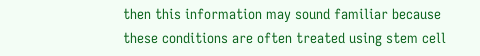then this information may sound familiar because these conditions are often treated using stem cell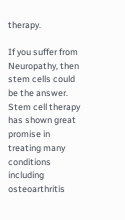therapy.

If you suffer from Neuropathy, then stem cells could be the answer. Stem cell therapy has shown great promise in treating many conditions including osteoarthritis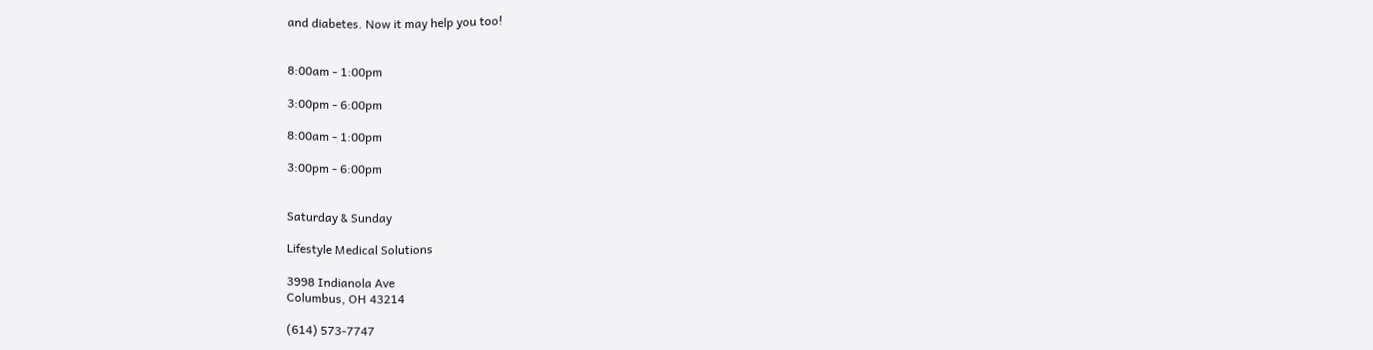and diabetes. Now it may help you too!


8:00am - 1:00pm

3:00pm - 6:00pm

8:00am - 1:00pm

3:00pm - 6:00pm


Saturday & Sunday

Lifestyle Medical Solutions

3998 Indianola Ave
Columbus, OH 43214

(614) 573-7747